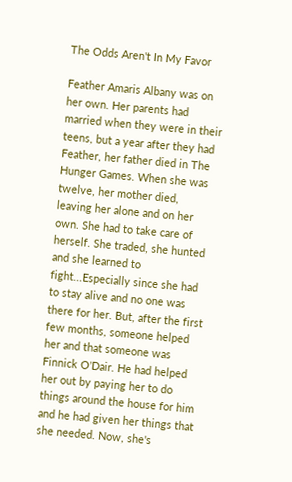The Odds Aren't In My Favor

Feather Amaris Albany was on her own. Her parents had married when they were in their teens, but a year after they had Feather, her father died in The Hunger Games. When she was twelve, her mother died, leaving her alone and on her own. She had to take care of herself. She traded, she hunted and she learned to fight...Especially since she had to stay alive and no one was there for her. But, after the first few months, someone helped her and that someone was Finnick O'Dair. He had helped her out by paying her to do things around the house for him and he had given her things that she needed. Now, she's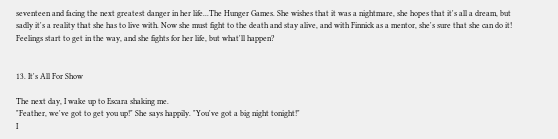seventeen and facing the next greatest danger in her life...The Hunger Games. She wishes that it was a nightmare, she hopes that it's all a dream, but sadly it's a reality that she has to live with. Now she must fight to the death and stay alive, and with Finnick as a mentor, she's sure that she can do it! Feelings start to get in the way, and she fights for her life, but what'll happen?


13. It's All For Show

The next day, I wake up to Escara shaking me.
"Feather, we've got to get you up!" She says happily. "You've got a big night tonight!"
I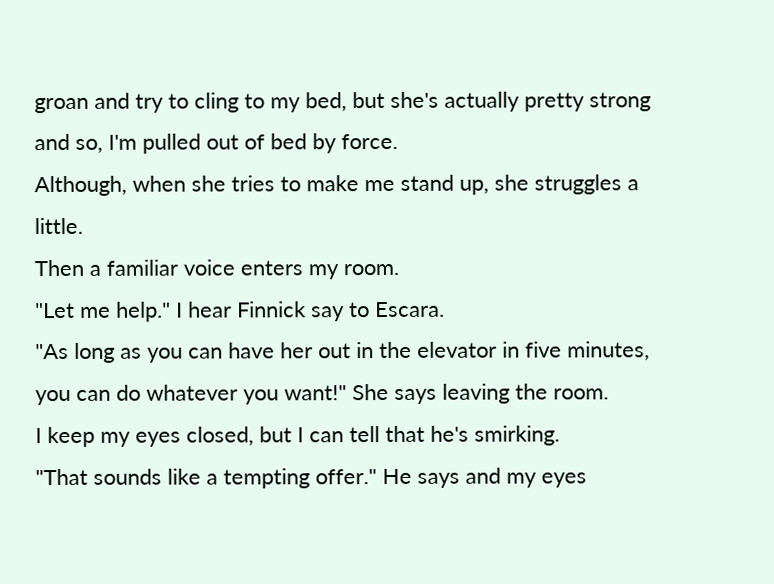groan and try to cling to my bed, but she's actually pretty strong and so, I'm pulled out of bed by force.
Although, when she tries to make me stand up, she struggles a little.
Then a familiar voice enters my room.
"Let me help." I hear Finnick say to Escara.
"As long as you can have her out in the elevator in five minutes, you can do whatever you want!" She says leaving the room.
I keep my eyes closed, but I can tell that he's smirking.
"That sounds like a tempting offer." He says and my eyes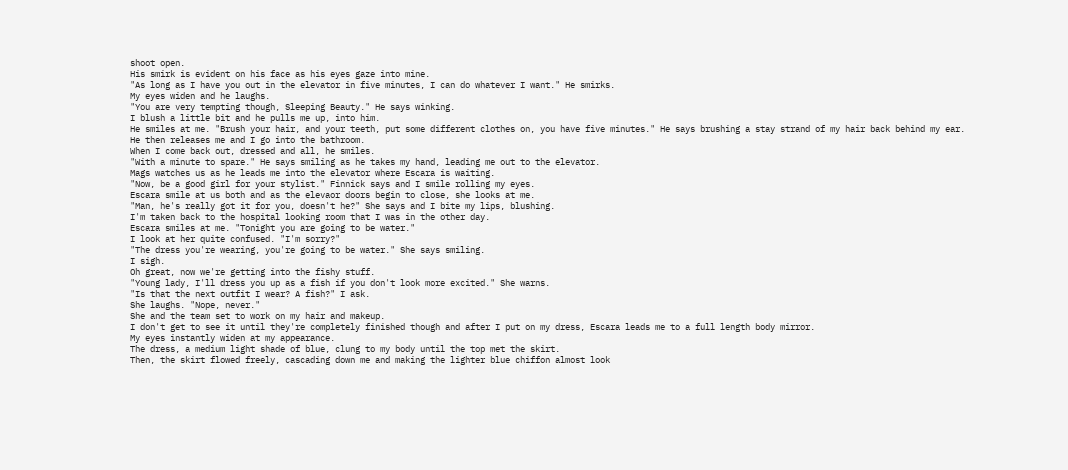shoot open.
His smirk is evident on his face as his eyes gaze into mine.
"As long as I have you out in the elevator in five minutes, I can do whatever I want." He smirks.
My eyes widen and he laughs.
"You are very tempting though, Sleeping Beauty." He says winking.
I blush a little bit and he pulls me up, into him.
He smiles at me. "Brush your hair, and your teeth, put some different clothes on, you have five minutes." He says brushing a stay strand of my hair back behind my ear.
He then releases me and I go into the bathroom.
When I come back out, dressed and all, he smiles.
"With a minute to spare." He says smiling as he takes my hand, leading me out to the elevator.
Mags watches us as he leads me into the elevator where Escara is waiting.
"Now, be a good girl for your stylist." Finnick says and I smile rolling my eyes.
Escara smile at us both and as the elevaor doors begin to close, she looks at me.
"Man, he's really got it for you, doesn't he?" She says and I bite my lips, blushing.
I'm taken back to the hospital looking room that I was in the other day.
Escara smiles at me. "Tonight you are going to be water."
I look at her quite confused. "I'm sorry?"
"The dress you're wearing, you're going to be water." She says smiling.
I sigh.
Oh great, now we're getting into the fishy stuff.
"Young lady, I'll dress you up as a fish if you don't look more excited." She warns.
"Is that the next outfit I wear? A fish?" I ask.
She laughs. "Nope, never."
She and the team set to work on my hair and makeup.
I don't get to see it until they're completely finished though and after I put on my dress, Escara leads me to a full length body mirror.
My eyes instantly widen at my appearance.
The dress, a medium light shade of blue, clung to my body until the top met the skirt.
Then, the skirt flowed freely, cascading down me and making the lighter blue chiffon almost look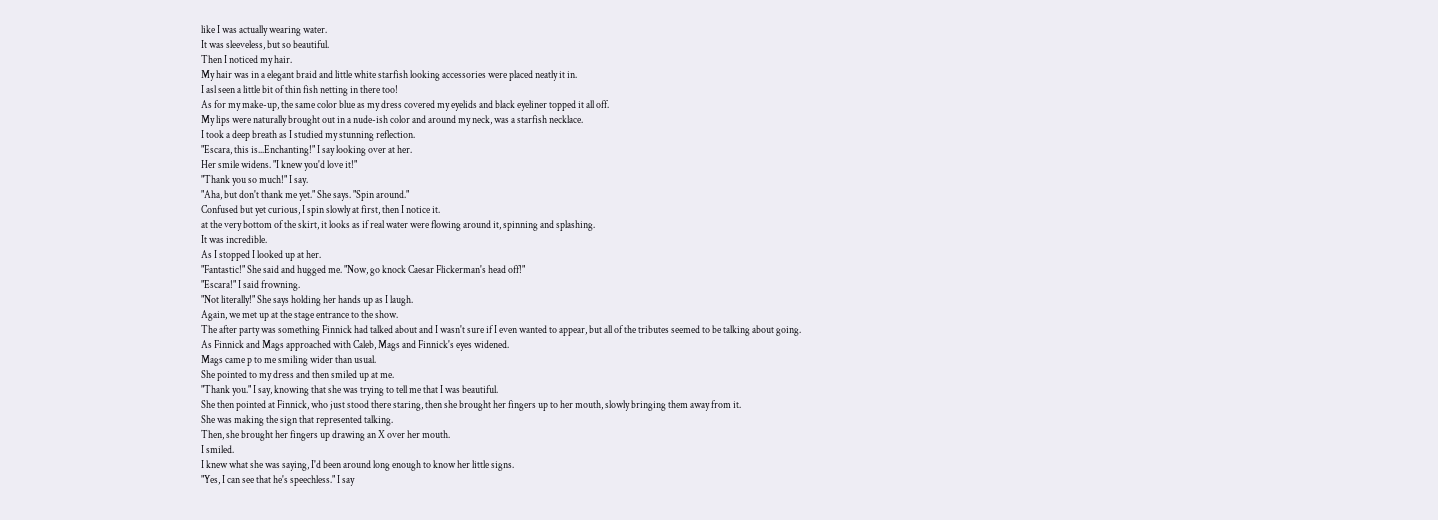like I was actually wearing water.
It was sleeveless, but so beautiful.
Then I noticed my hair.
My hair was in a elegant braid and little white starfish looking accessories were placed neatly it in.
I asl seen a little bit of thin fish netting in there too!
As for my make-up, the same color blue as my dress covered my eyelids and black eyeliner topped it all off.
My lips were naturally brought out in a nude-ish color and around my neck, was a starfish necklace.
I took a deep breath as I studied my stunning reflection.
"Escara, this is...Enchanting!" I say looking over at her.
Her smile widens. "I knew you'd love it!"
"Thank you so much!" I say.
"Aha, but don't thank me yet." She says. "Spin around."
Confused but yet curious, I spin slowly at first, then I notice it.
at the very bottom of the skirt, it looks as if real water were flowing around it, spinning and splashing.
It was incredible.
As I stopped I looked up at her.
"Fantastic!" She said and hugged me. "Now, go knock Caesar Flickerman's head off!"
"Escara!" I said frowning.
"Not literally!" She says holding her hands up as I laugh.
Again, we met up at the stage entrance to the show.
The after party was something Finnick had talked about and I wasn't sure if I even wanted to appear, but all of the tributes seemed to be talking about going.
As Finnick and Mags approached with Caleb, Mags and Finnick's eyes widened.
Mags came p to me smiling wider than usual.
She pointed to my dress and then smiled up at me.
"Thank you." I say, knowing that she was trying to tell me that I was beautiful.
She then pointed at Finnick, who just stood there staring, then she brought her fingers up to her mouth, slowly bringing them away from it.
She was making the sign that represented talking.
Then, she brought her fingers up drawing an X over her mouth.
I smiled.
I knew what she was saying, I'd been around long enough to know her little signs.
"Yes, I can see that he's speechless." I say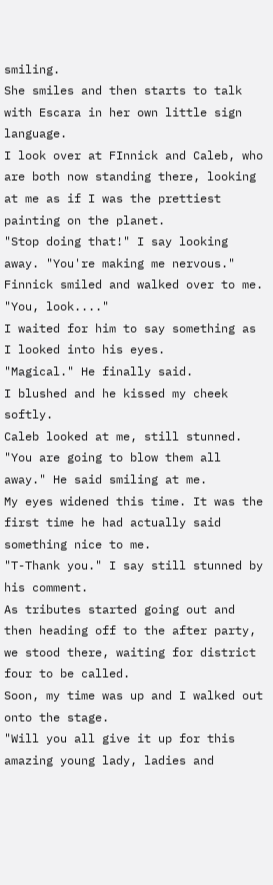smiling.
She smiles and then starts to talk with Escara in her own little sign language.
I look over at FInnick and Caleb, who are both now standing there, looking at me as if I was the prettiest painting on the planet.
"Stop doing that!" I say looking away. "You're making me nervous."
Finnick smiled and walked over to me. "You, look...."
I waited for him to say something as I looked into his eyes.
"Magical." He finally said.
I blushed and he kissed my cheek softly.
Caleb looked at me, still stunned. "You are going to blow them all away." He said smiling at me.
My eyes widened this time. It was the first time he had actually said something nice to me.
"T-Thank you." I say still stunned by his comment.
As tributes started going out and then heading off to the after party, we stood there, waiting for district four to be called.
Soon, my time was up and I walked out onto the stage.
"Will you all give it up for this amazing young lady, ladies and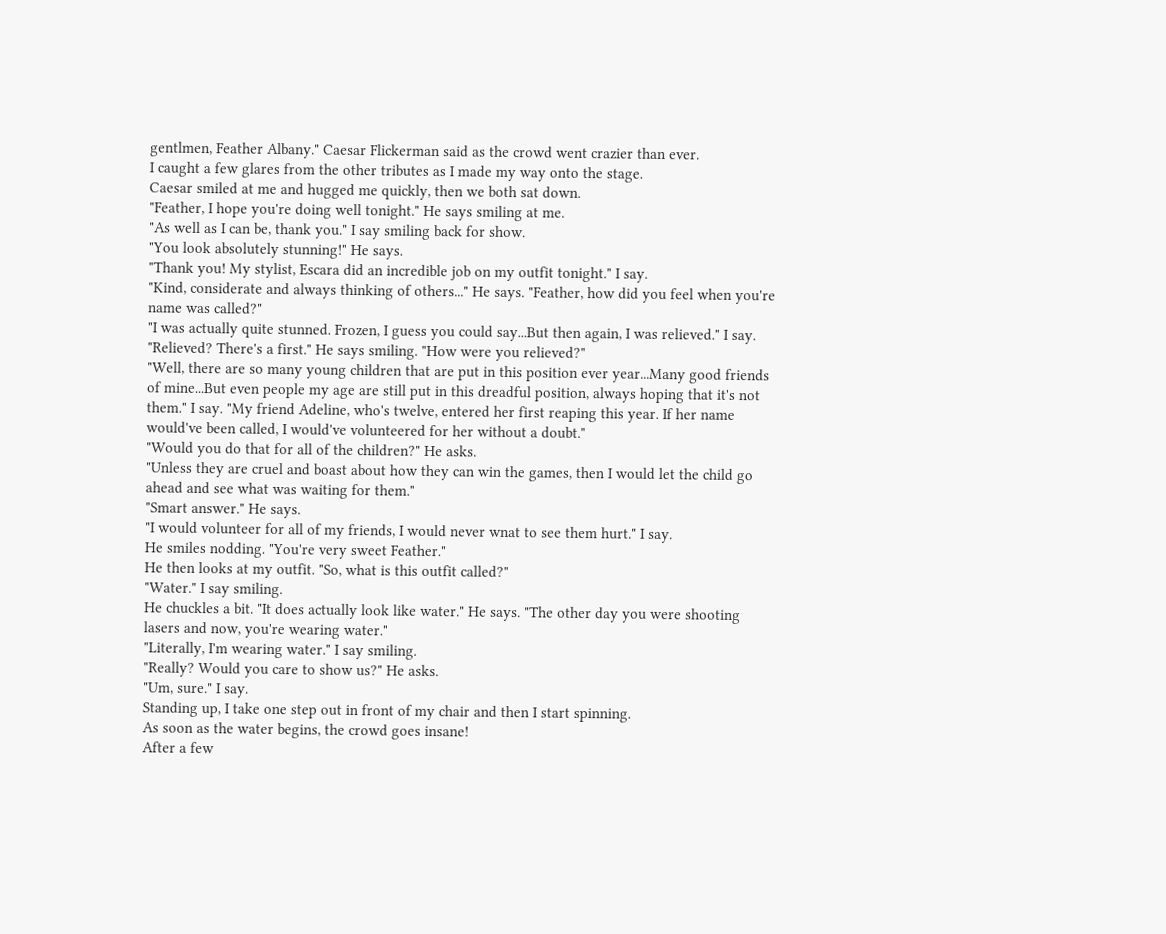gentlmen, Feather Albany." Caesar Flickerman said as the crowd went crazier than ever.
I caught a few glares from the other tributes as I made my way onto the stage.
Caesar smiled at me and hugged me quickly, then we both sat down.
"Feather, I hope you're doing well tonight." He says smiling at me.
"As well as I can be, thank you." I say smiling back for show.
"You look absolutely stunning!" He says.
"Thank you! My stylist, Escara did an incredible job on my outfit tonight." I say.
"Kind, considerate and always thinking of others..." He says. "Feather, how did you feel when you're name was called?"
"I was actually quite stunned. Frozen, I guess you could say...But then again, I was relieved." I say.
"Relieved? There's a first." He says smiling. "How were you relieved?"
"Well, there are so many young children that are put in this position ever year...Many good friends of mine...But even people my age are still put in this dreadful position, always hoping that it's not them." I say. "My friend Adeline, who's twelve, entered her first reaping this year. If her name would've been called, I would've volunteered for her without a doubt."
"Would you do that for all of the children?" He asks.
"Unless they are cruel and boast about how they can win the games, then I would let the child go ahead and see what was waiting for them."
"Smart answer." He says.
"I would volunteer for all of my friends, I would never wnat to see them hurt." I say.
He smiles nodding. "You're very sweet Feather."
He then looks at my outfit. "So, what is this outfit called?"
"Water." I say smiling.
He chuckles a bit. "It does actually look like water." He says. "The other day you were shooting lasers and now, you're wearing water."
"Literally, I'm wearing water." I say smiling.
"Really? Would you care to show us?" He asks.
"Um, sure." I say.
Standing up, I take one step out in front of my chair and then I start spinning.
As soon as the water begins, the crowd goes insane!
After a few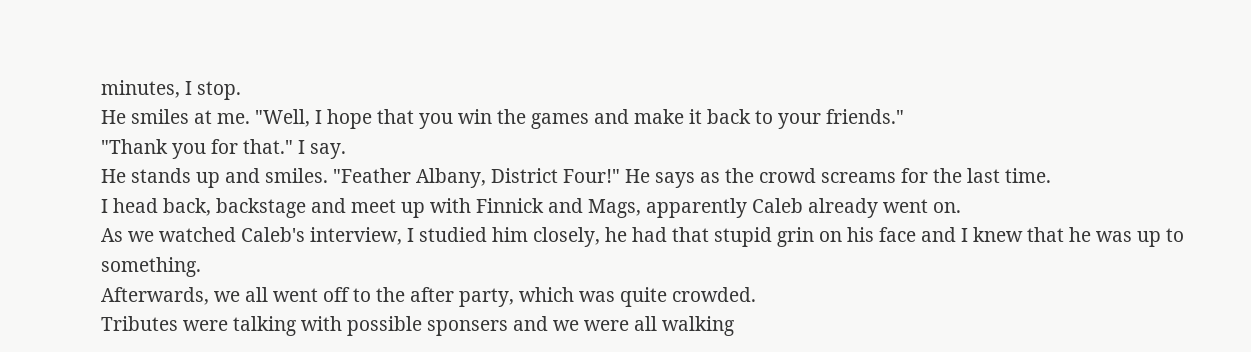minutes, I stop.
He smiles at me. "Well, I hope that you win the games and make it back to your friends."
"Thank you for that." I say.
He stands up and smiles. "Feather Albany, District Four!" He says as the crowd screams for the last time.
I head back, backstage and meet up with Finnick and Mags, apparently Caleb already went on.
As we watched Caleb's interview, I studied him closely, he had that stupid grin on his face and I knew that he was up to something.
Afterwards, we all went off to the after party, which was quite crowded.
Tributes were talking with possible sponsers and we were all walking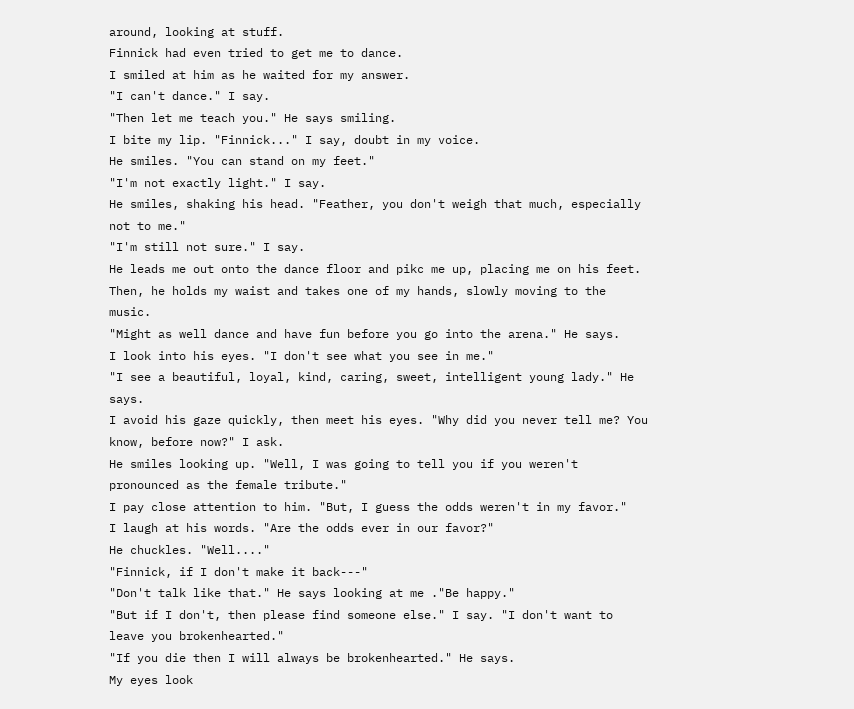around, looking at stuff.
Finnick had even tried to get me to dance.
I smiled at him as he waited for my answer.
"I can't dance." I say.
"Then let me teach you." He says smiling.
I bite my lip. "Finnick..." I say, doubt in my voice.
He smiles. "You can stand on my feet."
"I'm not exactly light." I say.
He smiles, shaking his head. "Feather, you don't weigh that much, especially not to me."
"I'm still not sure." I say.
He leads me out onto the dance floor and pikc me up, placing me on his feet.
Then, he holds my waist and takes one of my hands, slowly moving to the music.
"Might as well dance and have fun before you go into the arena." He says.
I look into his eyes. "I don't see what you see in me."
"I see a beautiful, loyal, kind, caring, sweet, intelligent young lady." He says.
I avoid his gaze quickly, then meet his eyes. "Why did you never tell me? You know, before now?" I ask.
He smiles looking up. "Well, I was going to tell you if you weren't pronounced as the female tribute."
I pay close attention to him. "But, I guess the odds weren't in my favor."
I laugh at his words. "Are the odds ever in our favor?"
He chuckles. "Well...."
"Finnick, if I don't make it back---"
"Don't talk like that." He says looking at me ."Be happy."
"But if I don't, then please find someone else." I say. "I don't want to leave you brokenhearted."
"If you die then I will always be brokenhearted." He says.
My eyes look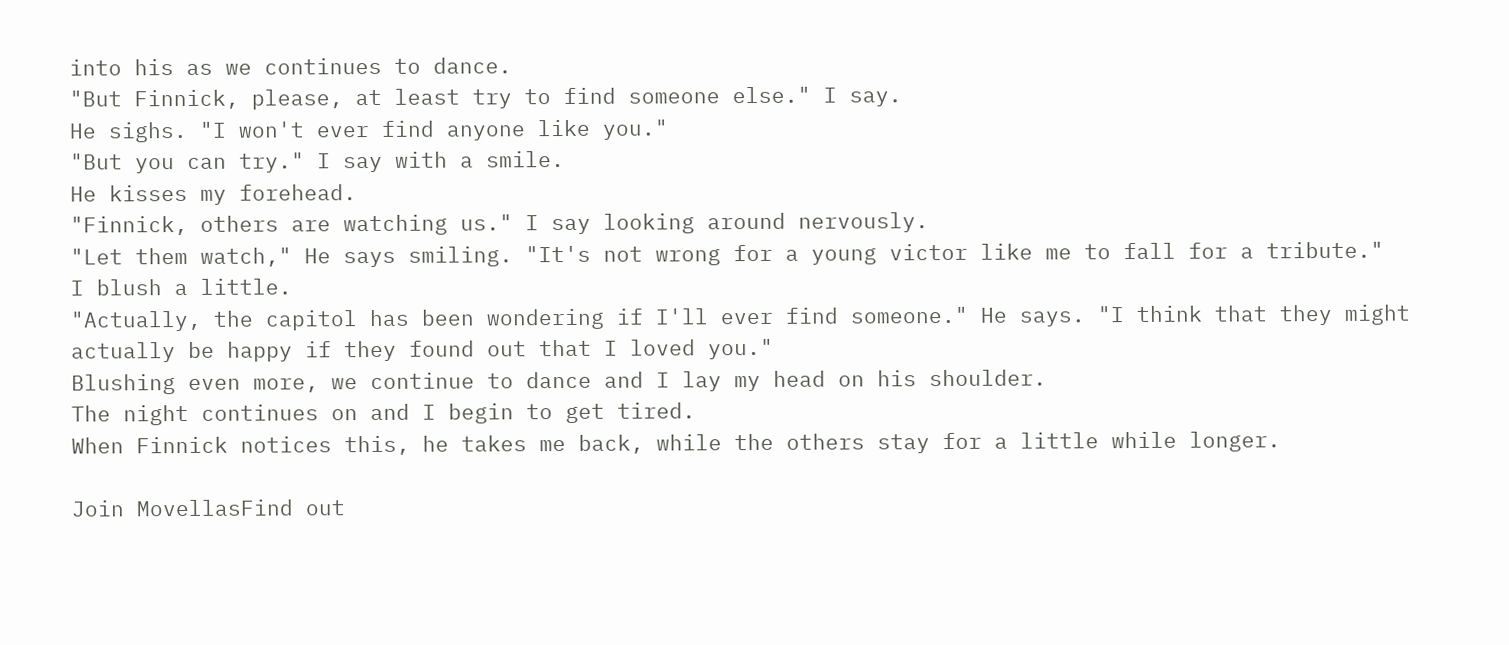into his as we continues to dance.
"But Finnick, please, at least try to find someone else." I say.
He sighs. "I won't ever find anyone like you."
"But you can try." I say with a smile.
He kisses my forehead.
"Finnick, others are watching us." I say looking around nervously.
"Let them watch," He says smiling. "It's not wrong for a young victor like me to fall for a tribute."
I blush a little.
"Actually, the capitol has been wondering if I'll ever find someone." He says. "I think that they might actually be happy if they found out that I loved you."
Blushing even more, we continue to dance and I lay my head on his shoulder.
The night continues on and I begin to get tired.
When Finnick notices this, he takes me back, while the others stay for a little while longer.

Join MovellasFind out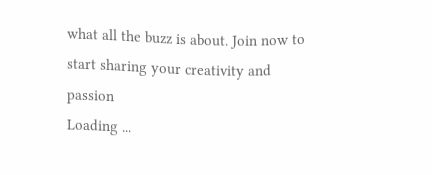what all the buzz is about. Join now to start sharing your creativity and passion
Loading ...